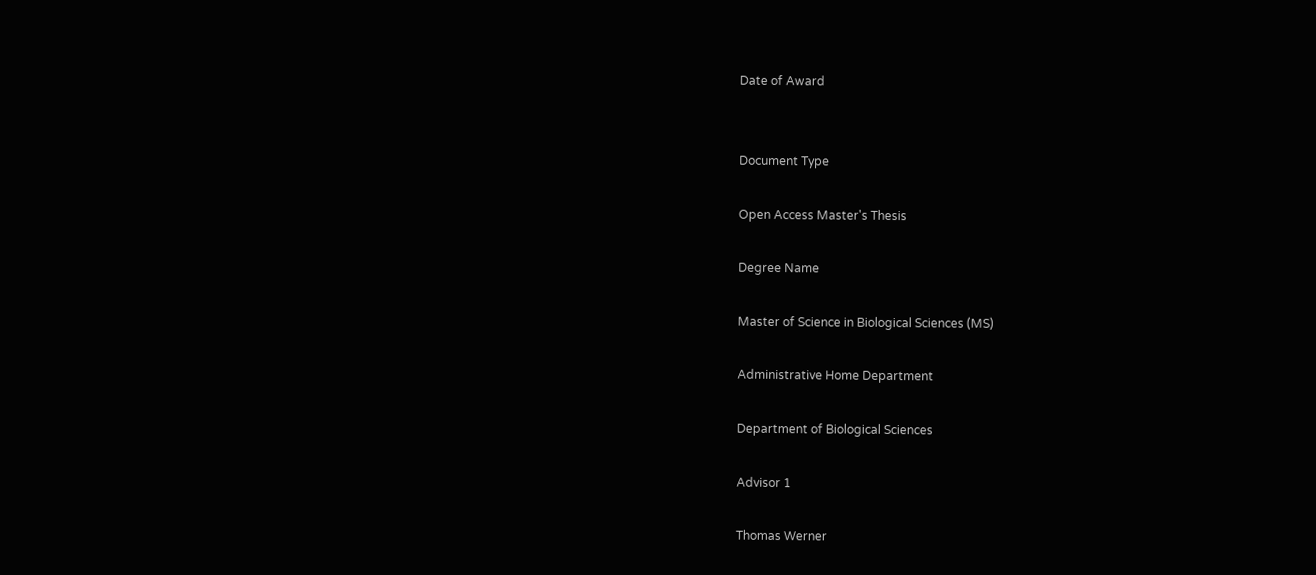Date of Award


Document Type

Open Access Master's Thesis

Degree Name

Master of Science in Biological Sciences (MS)

Administrative Home Department

Department of Biological Sciences

Advisor 1

Thomas Werner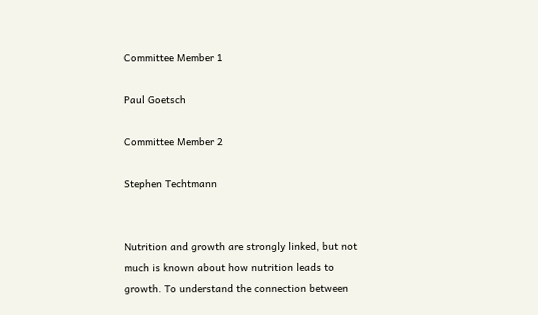Committee Member 1

Paul Goetsch

Committee Member 2

Stephen Techtmann


Nutrition and growth are strongly linked, but not much is known about how nutrition leads to growth. To understand the connection between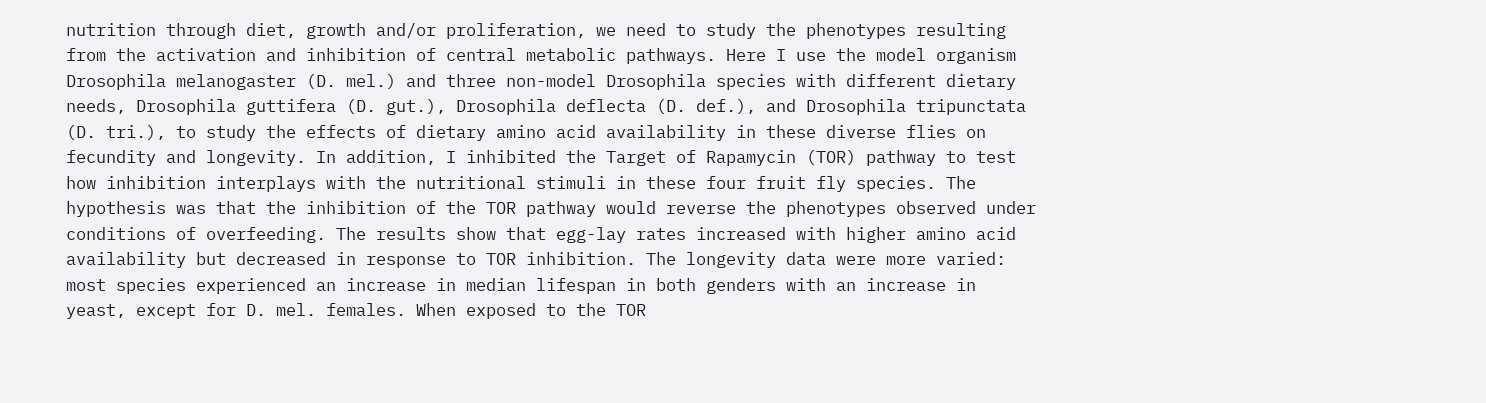nutrition through diet, growth and/or proliferation, we need to study the phenotypes resulting from the activation and inhibition of central metabolic pathways. Here I use the model organism Drosophila melanogaster (D. mel.) and three non-model Drosophila species with different dietary needs, Drosophila guttifera (D. gut.), Drosophila deflecta (D. def.), and Drosophila tripunctata (D. tri.), to study the effects of dietary amino acid availability in these diverse flies on fecundity and longevity. In addition, I inhibited the Target of Rapamycin (TOR) pathway to test how inhibition interplays with the nutritional stimuli in these four fruit fly species. The hypothesis was that the inhibition of the TOR pathway would reverse the phenotypes observed under conditions of overfeeding. The results show that egg-lay rates increased with higher amino acid availability but decreased in response to TOR inhibition. The longevity data were more varied: most species experienced an increase in median lifespan in both genders with an increase in yeast, except for D. mel. females. When exposed to the TOR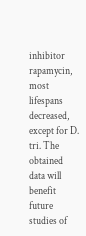inhibitor rapamycin, most lifespans decreased, except for D. tri. The obtained data will benefit future studies of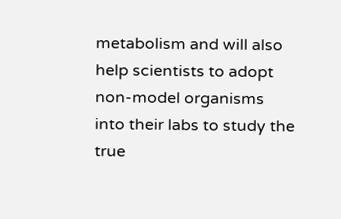metabolism and will also help scientists to adopt non-model organisms into their labs to study the true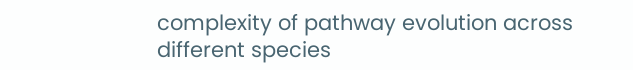complexity of pathway evolution across different species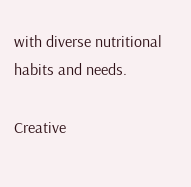with diverse nutritional habits and needs.

Creative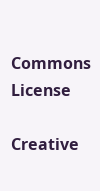Commons License

Creative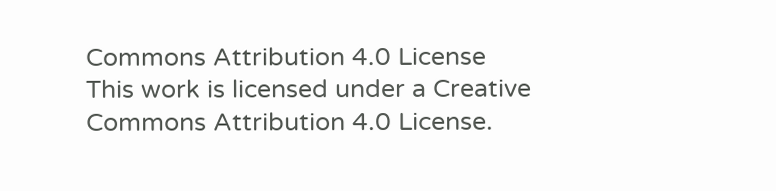Commons Attribution 4.0 License
This work is licensed under a Creative Commons Attribution 4.0 License.